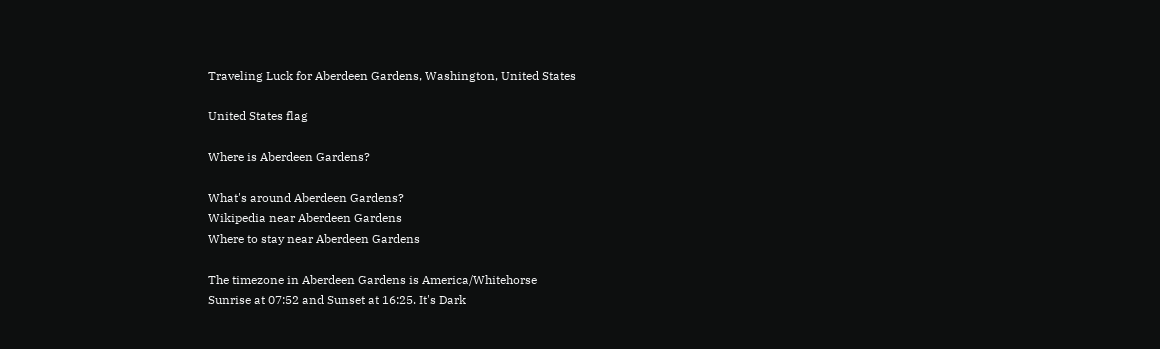Traveling Luck for Aberdeen Gardens, Washington, United States

United States flag

Where is Aberdeen Gardens?

What's around Aberdeen Gardens?
Wikipedia near Aberdeen Gardens
Where to stay near Aberdeen Gardens

The timezone in Aberdeen Gardens is America/Whitehorse
Sunrise at 07:52 and Sunset at 16:25. It's Dark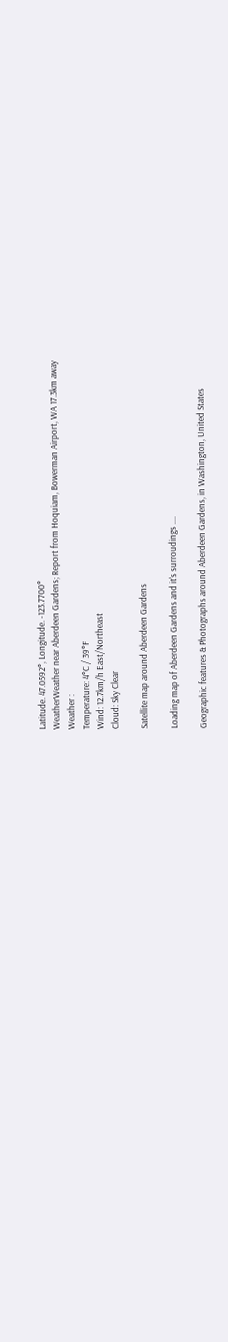Latitude. 47.0592°, Longitude. -123.7700°
WeatherWeather near Aberdeen Gardens; Report from Hoquiam, Bowerman Airport, WA 17.3km away
Weather :
Temperature: 4°C / 39°F
Wind: 12.7km/h East/Northeast
Cloud: Sky Clear

Satellite map around Aberdeen Gardens

Loading map of Aberdeen Gardens and it's surroudings ....

Geographic features & Photographs around Aberdeen Gardens, in Washington, United States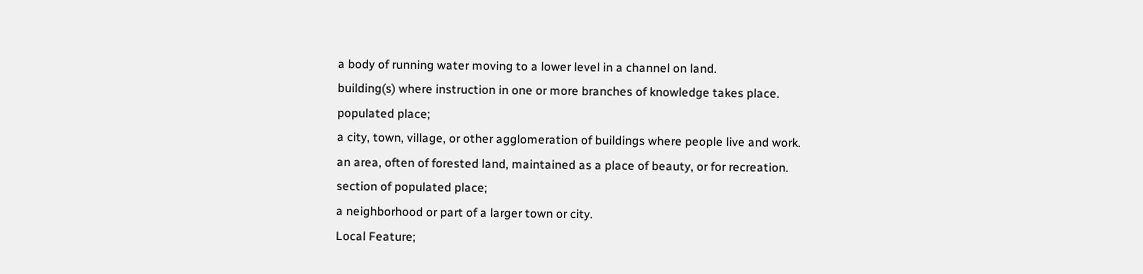a body of running water moving to a lower level in a channel on land.
building(s) where instruction in one or more branches of knowledge takes place.
populated place;
a city, town, village, or other agglomeration of buildings where people live and work.
an area, often of forested land, maintained as a place of beauty, or for recreation.
section of populated place;
a neighborhood or part of a larger town or city.
Local Feature;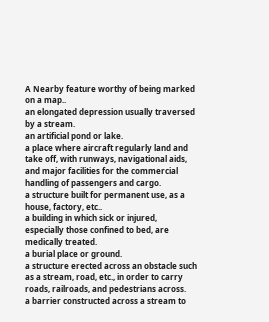A Nearby feature worthy of being marked on a map..
an elongated depression usually traversed by a stream.
an artificial pond or lake.
a place where aircraft regularly land and take off, with runways, navigational aids, and major facilities for the commercial handling of passengers and cargo.
a structure built for permanent use, as a house, factory, etc..
a building in which sick or injured, especially those confined to bed, are medically treated.
a burial place or ground.
a structure erected across an obstacle such as a stream, road, etc., in order to carry roads, railroads, and pedestrians across.
a barrier constructed across a stream to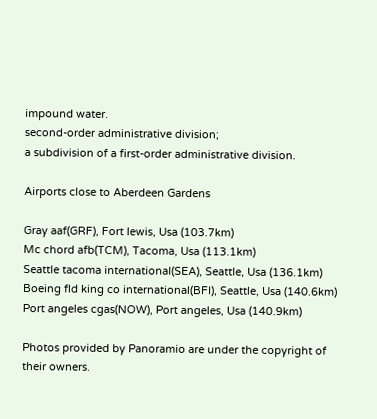impound water.
second-order administrative division;
a subdivision of a first-order administrative division.

Airports close to Aberdeen Gardens

Gray aaf(GRF), Fort lewis, Usa (103.7km)
Mc chord afb(TCM), Tacoma, Usa (113.1km)
Seattle tacoma international(SEA), Seattle, Usa (136.1km)
Boeing fld king co international(BFI), Seattle, Usa (140.6km)
Port angeles cgas(NOW), Port angeles, Usa (140.9km)

Photos provided by Panoramio are under the copyright of their owners.